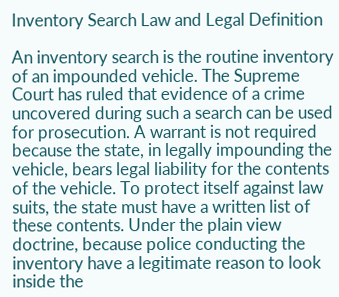Inventory Search Law and Legal Definition

An inventory search is the routine inventory of an impounded vehicle. The Supreme Court has ruled that evidence of a crime uncovered during such a search can be used for prosecution. A warrant is not required because the state, in legally impounding the vehicle, bears legal liability for the contents of the vehicle. To protect itself against law suits, the state must have a written list of these contents. Under the plain view doctrine, because police conducting the inventory have a legitimate reason to look inside the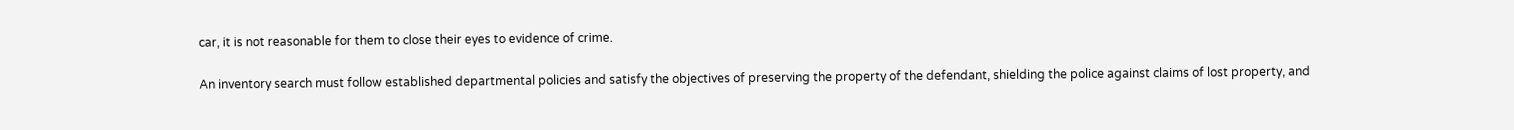car, it is not reasonable for them to close their eyes to evidence of crime.

An inventory search must follow established departmental policies and satisfy the objectives of preserving the property of the defendant, shielding the police against claims of lost property, and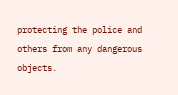protecting the police and others from any dangerous objects.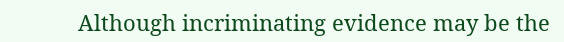Although incriminating evidence may be the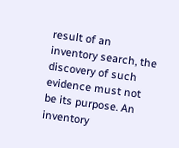result of an inventory search, the discovery of such evidence must not be its purpose. An inventory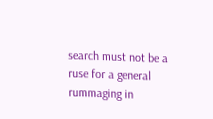search must not be a ruse for a general rummaging in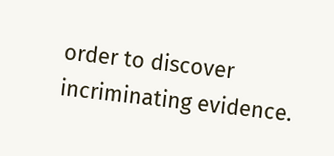order to discover incriminating evidence.